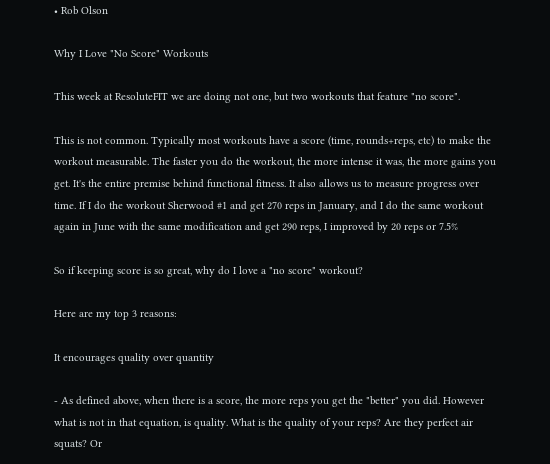• Rob Olson

Why I Love "No Score" Workouts

This week at ResoluteFIT we are doing not one, but two workouts that feature "no score".

This is not common. Typically most workouts have a score (time, rounds+reps, etc) to make the workout measurable. The faster you do the workout, the more intense it was, the more gains you get. It's the entire premise behind functional fitness. It also allows us to measure progress over time. If I do the workout Sherwood #1 and get 270 reps in January, and I do the same workout again in June with the same modification and get 290 reps, I improved by 20 reps or 7.5%

So if keeping score is so great, why do I love a "no score" workout?

Here are my top 3 reasons:

It encourages quality over quantity

- As defined above, when there is a score, the more reps you get the "better" you did. However what is not in that equation, is quality. What is the quality of your reps? Are they perfect air squats? Or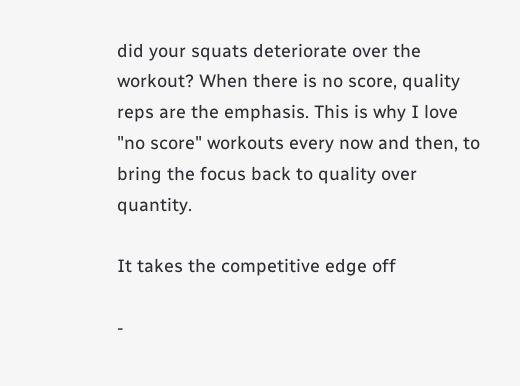did your squats deteriorate over the workout? When there is no score, quality reps are the emphasis. This is why I love "no score" workouts every now and then, to bring the focus back to quality over quantity.

It takes the competitive edge off

-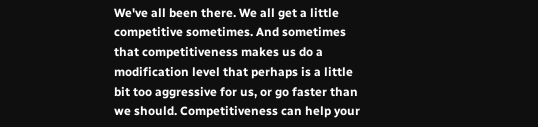We've all been there. We all get a little competitive sometimes. And sometimes that competitiveness makes us do a modification level that perhaps is a little bit too aggressive for us, or go faster than we should. Competitiveness can help your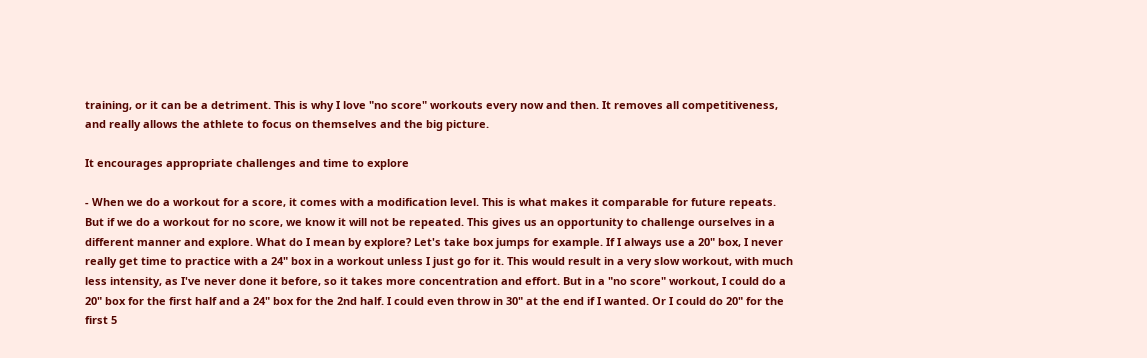training, or it can be a detriment. This is why I love "no score" workouts every now and then. It removes all competitiveness, and really allows the athlete to focus on themselves and the big picture.

It encourages appropriate challenges and time to explore

- When we do a workout for a score, it comes with a modification level. This is what makes it comparable for future repeats. But if we do a workout for no score, we know it will not be repeated. This gives us an opportunity to challenge ourselves in a different manner and explore. What do I mean by explore? Let's take box jumps for example. If I always use a 20" box, I never really get time to practice with a 24" box in a workout unless I just go for it. This would result in a very slow workout, with much less intensity, as I've never done it before, so it takes more concentration and effort. But in a "no score" workout, I could do a 20" box for the first half and a 24" box for the 2nd half. I could even throw in 30" at the end if I wanted. Or I could do 20" for the first 5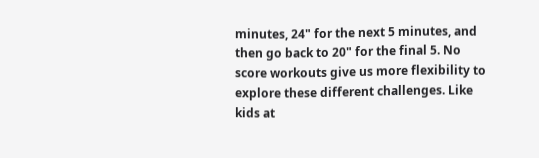minutes, 24" for the next 5 minutes, and then go back to 20" for the final 5. No score workouts give us more flexibility to explore these different challenges. Like kids at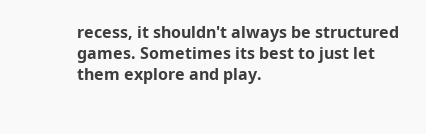recess, it shouldn't always be structured games. Sometimes its best to just let them explore and play.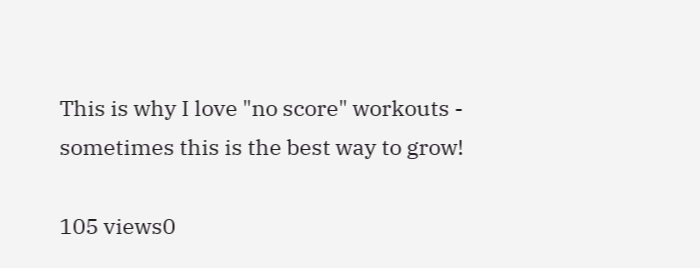This is why I love "no score" workouts - sometimes this is the best way to grow!

105 views0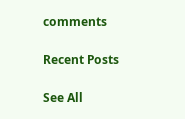comments

Recent Posts

See All